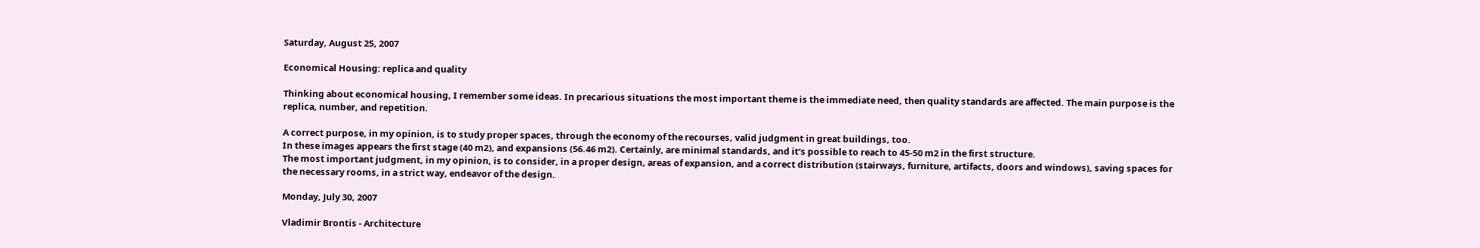Saturday, August 25, 2007

Economical Housing: replica and quality

Thinking about economical housing, I remember some ideas. In precarious situations the most important theme is the immediate need, then quality standards are affected. The main purpose is the replica, number, and repetition.

A correct purpose, in my opinion, is to study proper spaces, through the economy of the recourses, valid judgment in great buildings, too.
In these images appears the first stage (40 m2), and expansions (56.46 m2). Certainly, are minimal standards, and it’s possible to reach to 45-50 m2 in the first structure.
The most important judgment, in my opinion, is to consider, in a proper design, areas of expansion, and a correct distribution (stairways, furniture, artifacts, doors and windows), saving spaces for the necessary rooms, in a strict way, endeavor of the design.

Monday, July 30, 2007

Vladimir Brontis - Architecture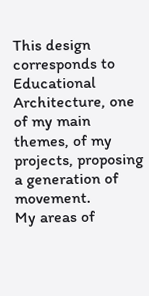This design corresponds to Educational Architecture, one of my main themes, of my projects, proposing a generation of movement.
My areas of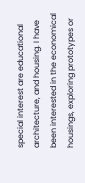special interest are educational architecture, and housing. I have been interested in the economical housings, exploring prototypes or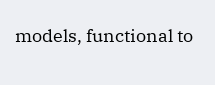models, functional to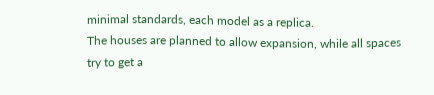minimal standards, each model as a replica.
The houses are planned to allow expansion, while all spaces try to get a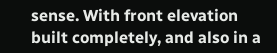sense. With front elevation built completely, and also in a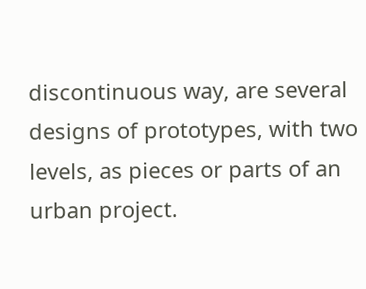discontinuous way, are several designs of prototypes, with two levels, as pieces or parts of an urban project.